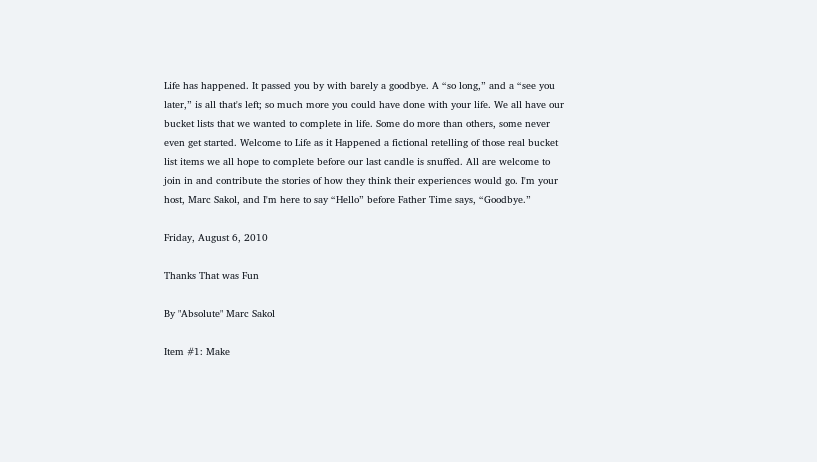Life has happened. It passed you by with barely a goodbye. A “so long,” and a “see you later,” is all that's left; so much more you could have done with your life. We all have our bucket lists that we wanted to complete in life. Some do more than others, some never even get started. Welcome to Life as it Happened a fictional retelling of those real bucket list items we all hope to complete before our last candle is snuffed. All are welcome to join in and contribute the stories of how they think their experiences would go. I'm your host, Marc Sakol, and I'm here to say “Hello” before Father Time says, “Goodbye.”

Friday, August 6, 2010

Thanks That was Fun

By "Absolute" Marc Sakol

Item #1: Make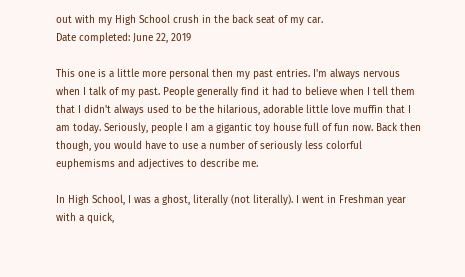out with my High School crush in the back seat of my car.
Date completed: June 22, 2019

This one is a little more personal then my past entries. I'm always nervous when I talk of my past. People generally find it had to believe when I tell them that I didn't always used to be the hilarious, adorable little love muffin that I am today. Seriously, people I am a gigantic toy house full of fun now. Back then though, you would have to use a number of seriously less colorful euphemisms and adjectives to describe me.

In High School, I was a ghost, literally (not literally). I went in Freshman year with a quick,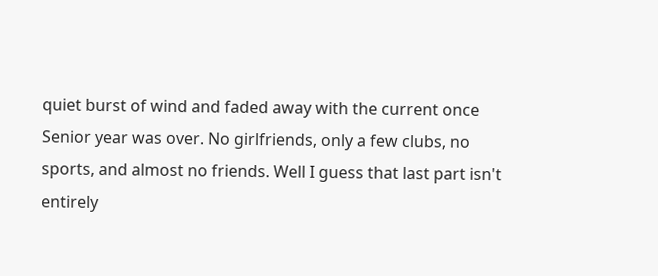quiet burst of wind and faded away with the current once Senior year was over. No girlfriends, only a few clubs, no sports, and almost no friends. Well I guess that last part isn't entirely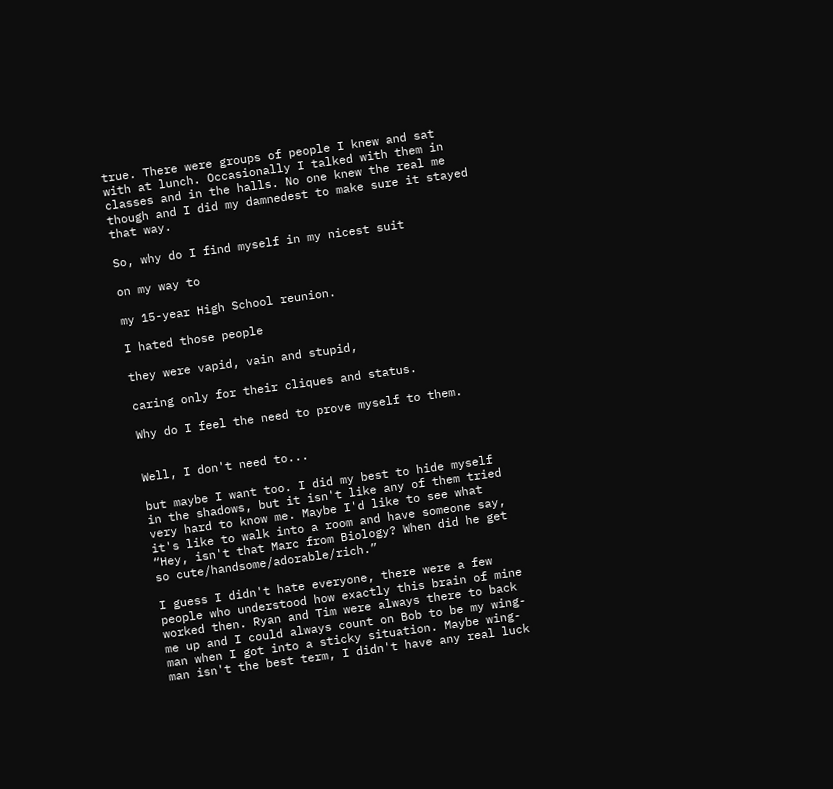true. There were groups of people I knew and sat with at lunch. Occasionally I talked with them in classes and in the halls. No one knew the real me though and I did my damnedest to make sure it stayed that way.

So, why do I find myself in my nicest suit

on my way to

my 15-year High School reunion.

I hated those people

they were vapid, vain and stupid,

caring only for their cliques and status.

Why do I feel the need to prove myself to them.


Well, I don't need to...

but maybe I want too. I did my best to hide myself in the shadows, but it isn't like any of them tried very hard to know me. Maybe I'd like to see what it's like to walk into a room and have someone say, “Hey, isn't that Marc from Biology? When did he get so cute/handsome/adorable/rich.”

I guess I didn't hate everyone, there were a few people who understood how exactly this brain of mine worked then. Ryan and Tim were always there to back me up and I could always count on Bob to be my wing-man when I got into a sticky situation. Maybe wing-man isn't the best term, I didn't have any real luck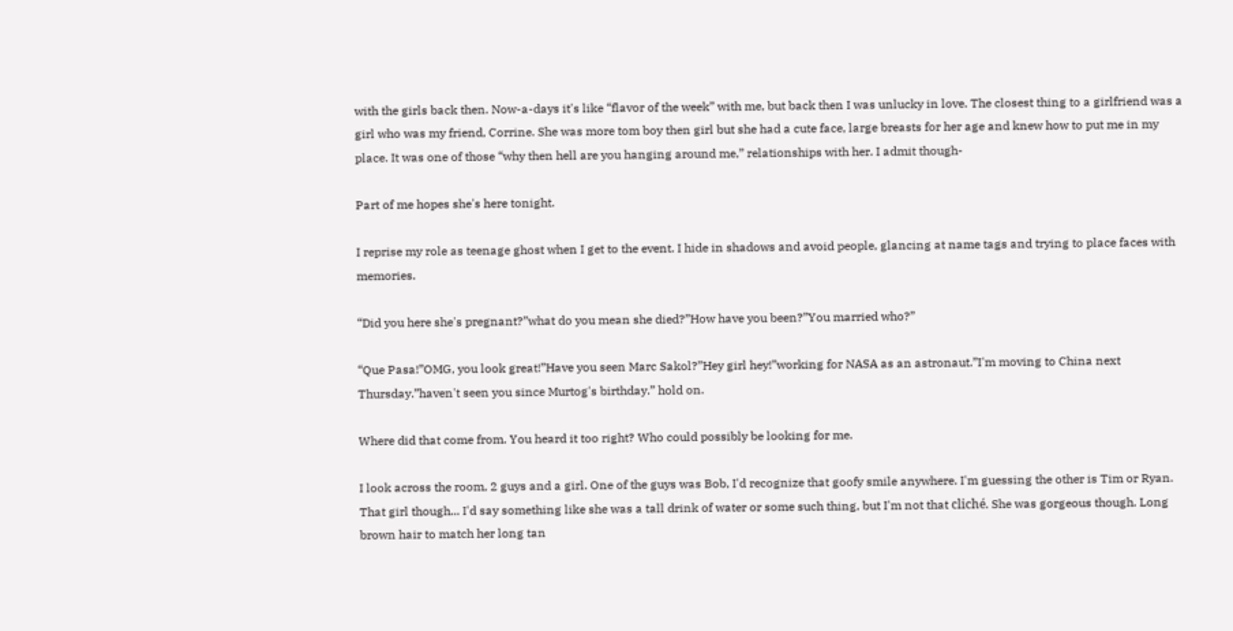with the girls back then. Now-a-days it's like “flavor of the week” with me, but back then I was unlucky in love. The closest thing to a girlfriend was a girl who was my friend, Corrine. She was more tom boy then girl but she had a cute face, large breasts for her age and knew how to put me in my place. It was one of those “why then hell are you hanging around me,” relationships with her. I admit though-

Part of me hopes she's here tonight.

I reprise my role as teenage ghost when I get to the event. I hide in shadows and avoid people, glancing at name tags and trying to place faces with memories.

“Did you here she's pregnant?”what do you mean she died?”How have you been?”You married who?”

“Que Pasa!”OMG, you look great!”Have you seen Marc Sakol?”Hey girl hey!”working for NASA as an astronaut.”I'm moving to China next Thursday.”haven't seen you since Murtog's birthday.” hold on.

Where did that come from. You heard it too right? Who could possibly be looking for me.

I look across the room, 2 guys and a girl. One of the guys was Bob, I'd recognize that goofy smile anywhere. I'm guessing the other is Tim or Ryan. That girl though... I'd say something like she was a tall drink of water or some such thing, but I'm not that cliché. She was gorgeous though. Long brown hair to match her long tan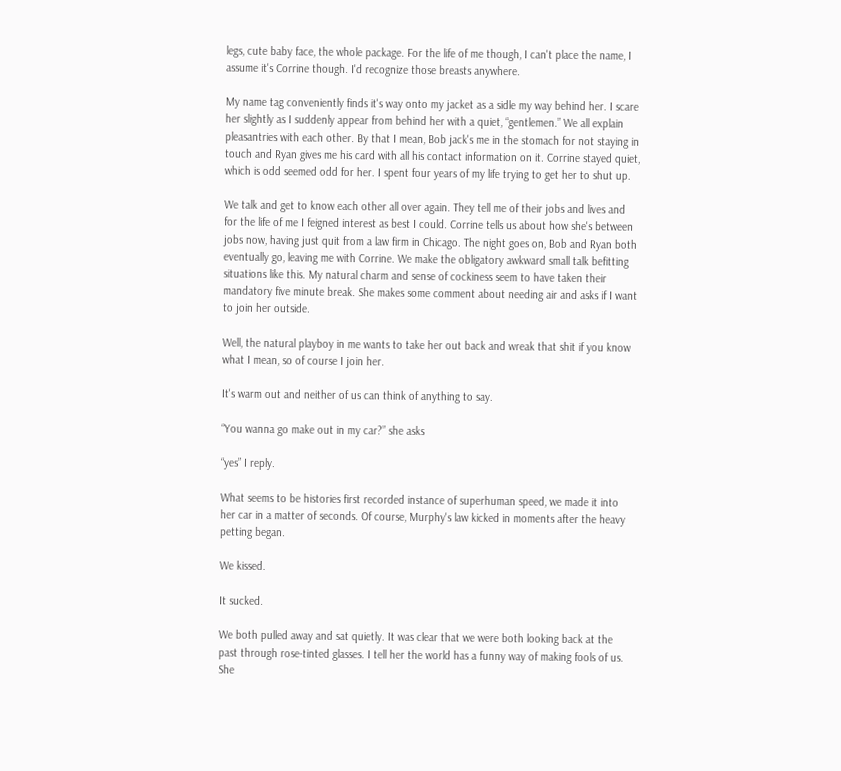legs, cute baby face, the whole package. For the life of me though, I can't place the name, I assume it's Corrine though. I'd recognize those breasts anywhere.

My name tag conveniently finds it's way onto my jacket as a sidle my way behind her. I scare her slightly as I suddenly appear from behind her with a quiet, “gentlemen.” We all explain pleasantries with each other. By that I mean, Bob jack's me in the stomach for not staying in touch and Ryan gives me his card with all his contact information on it. Corrine stayed quiet, which is odd seemed odd for her. I spent four years of my life trying to get her to shut up.

We talk and get to know each other all over again. They tell me of their jobs and lives and for the life of me I feigned interest as best I could. Corrine tells us about how she's between jobs now, having just quit from a law firm in Chicago. The night goes on, Bob and Ryan both eventually go, leaving me with Corrine. We make the obligatory awkward small talk befitting situations like this. My natural charm and sense of cockiness seem to have taken their mandatory five minute break. She makes some comment about needing air and asks if I want to join her outside.

Well, the natural playboy in me wants to take her out back and wreak that shit if you know what I mean, so of course I join her.

It's warm out and neither of us can think of anything to say.

“You wanna go make out in my car?” she asks

“yes” I reply.

What seems to be histories first recorded instance of superhuman speed, we made it into her car in a matter of seconds. Of course, Murphy's law kicked in moments after the heavy petting began.

We kissed.

It sucked.

We both pulled away and sat quietly. It was clear that we were both looking back at the past through rose-tinted glasses. I tell her the world has a funny way of making fools of us. She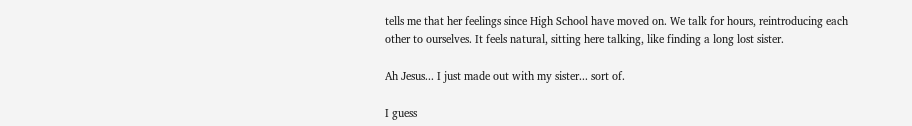tells me that her feelings since High School have moved on. We talk for hours, reintroducing each other to ourselves. It feels natural, sitting here talking, like finding a long lost sister.

Ah Jesus... I just made out with my sister... sort of.

I guess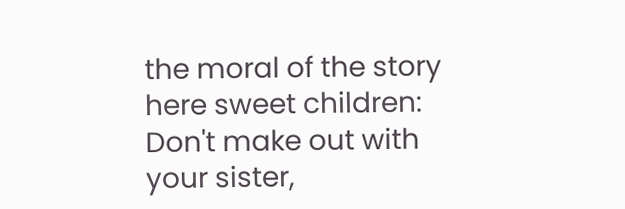the moral of the story here sweet children: Don't make out with your sister,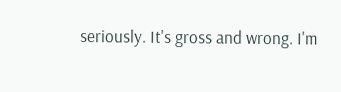seriously. It's gross and wrong. I'm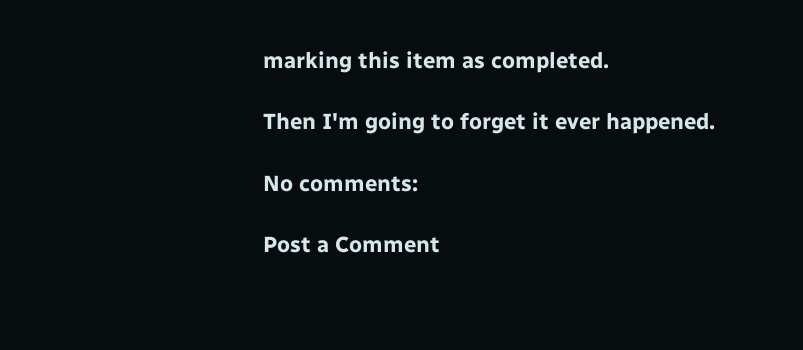marking this item as completed.

Then I'm going to forget it ever happened.

No comments:

Post a Comment